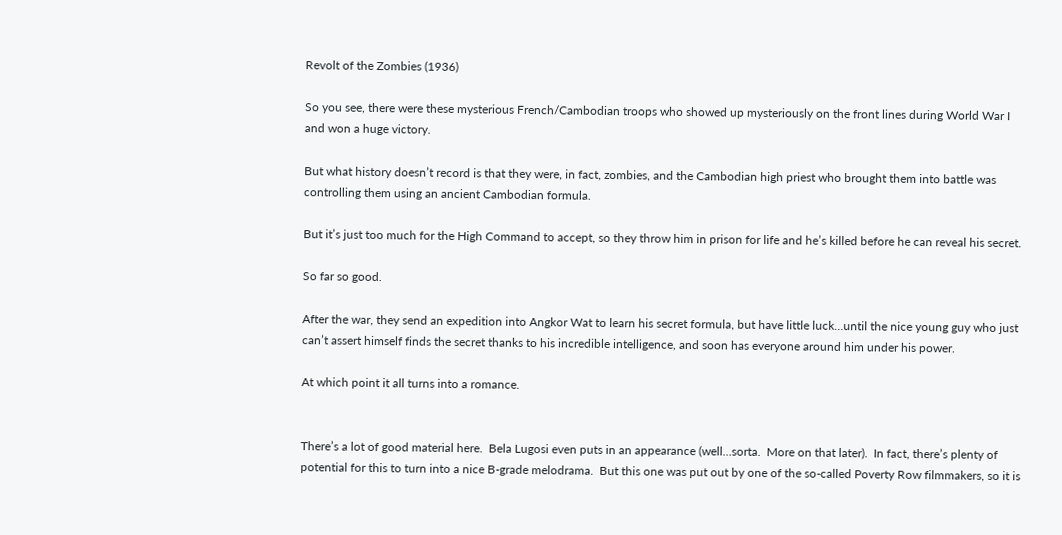Revolt of the Zombies (1936)

So you see, there were these mysterious French/Cambodian troops who showed up mysteriously on the front lines during World War I and won a huge victory.

But what history doesn’t record is that they were, in fact, zombies, and the Cambodian high priest who brought them into battle was controlling them using an ancient Cambodian formula.

But it’s just too much for the High Command to accept, so they throw him in prison for life and he’s killed before he can reveal his secret.

So far so good.

After the war, they send an expedition into Angkor Wat to learn his secret formula, but have little luck…until the nice young guy who just can’t assert himself finds the secret thanks to his incredible intelligence, and soon has everyone around him under his power.

At which point it all turns into a romance.


There’s a lot of good material here.  Bela Lugosi even puts in an appearance (well…sorta.  More on that later).  In fact, there’s plenty of potential for this to turn into a nice B-grade melodrama.  But this one was put out by one of the so-called Poverty Row filmmakers, so it is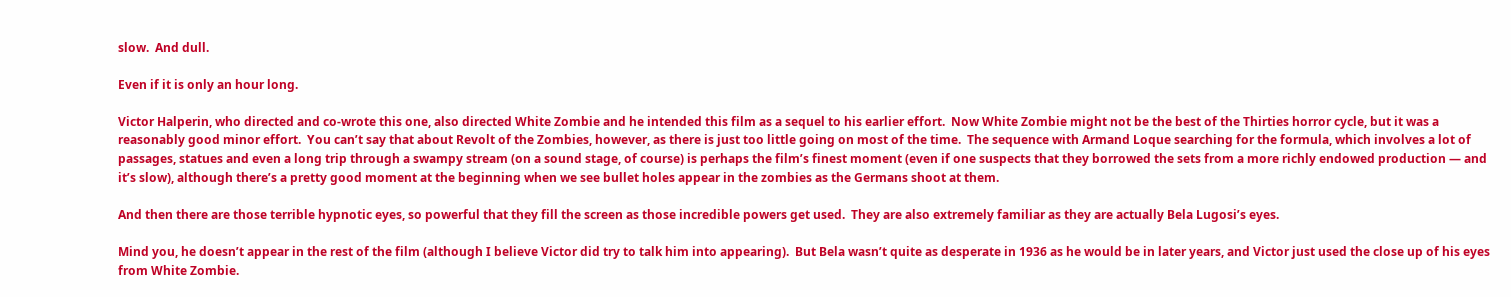slow.  And dull.

Even if it is only an hour long.

Victor Halperin, who directed and co-wrote this one, also directed White Zombie and he intended this film as a sequel to his earlier effort.  Now White Zombie might not be the best of the Thirties horror cycle, but it was a reasonably good minor effort.  You can’t say that about Revolt of the Zombies, however, as there is just too little going on most of the time.  The sequence with Armand Loque searching for the formula, which involves a lot of passages, statues and even a long trip through a swampy stream (on a sound stage, of course) is perhaps the film’s finest moment (even if one suspects that they borrowed the sets from a more richly endowed production — and it’s slow), although there’s a pretty good moment at the beginning when we see bullet holes appear in the zombies as the Germans shoot at them.

And then there are those terrible hypnotic eyes, so powerful that they fill the screen as those incredible powers get used.  They are also extremely familiar as they are actually Bela Lugosi’s eyes.

Mind you, he doesn’t appear in the rest of the film (although I believe Victor did try to talk him into appearing).  But Bela wasn’t quite as desperate in 1936 as he would be in later years, and Victor just used the close up of his eyes from White Zombie.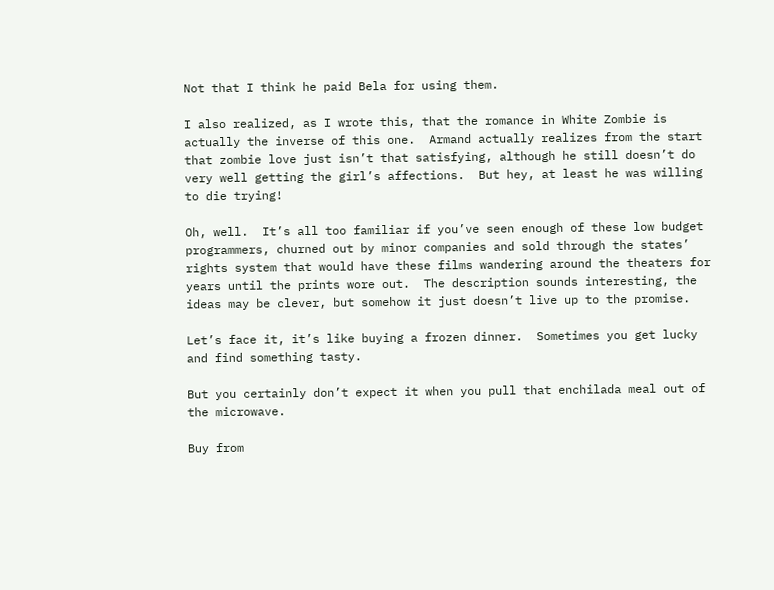Not that I think he paid Bela for using them.

I also realized, as I wrote this, that the romance in White Zombie is actually the inverse of this one.  Armand actually realizes from the start that zombie love just isn’t that satisfying, although he still doesn’t do very well getting the girl’s affections.  But hey, at least he was willing to die trying!

Oh, well.  It’s all too familiar if you’ve seen enough of these low budget programmers, churned out by minor companies and sold through the states’ rights system that would have these films wandering around the theaters for years until the prints wore out.  The description sounds interesting, the ideas may be clever, but somehow it just doesn’t live up to the promise.

Let’s face it, it’s like buying a frozen dinner.  Sometimes you get lucky and find something tasty.

But you certainly don’t expect it when you pull that enchilada meal out of the microwave.

Buy from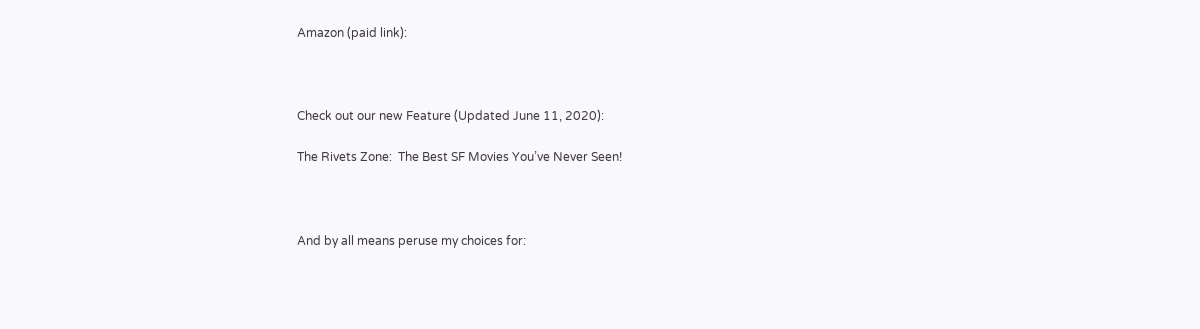Amazon (paid link):



Check out our new Feature (Updated June 11, 2020):

The Rivets Zone:  The Best SF Movies You’ve Never Seen!



And by all means peruse my choices for: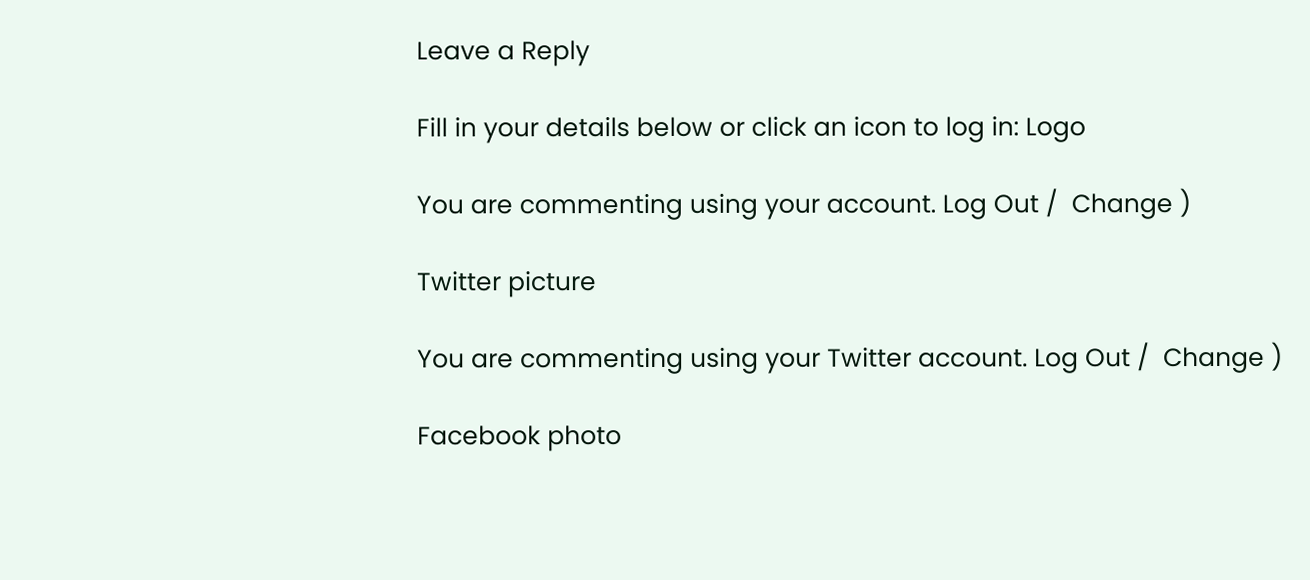Leave a Reply

Fill in your details below or click an icon to log in: Logo

You are commenting using your account. Log Out /  Change )

Twitter picture

You are commenting using your Twitter account. Log Out /  Change )

Facebook photo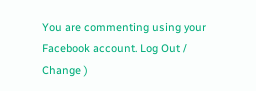You are commenting using your Facebook account. Log Out /  Change )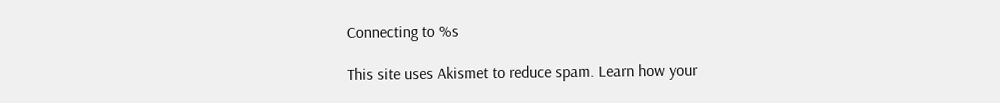Connecting to %s

This site uses Akismet to reduce spam. Learn how your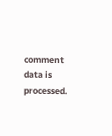comment data is processed.